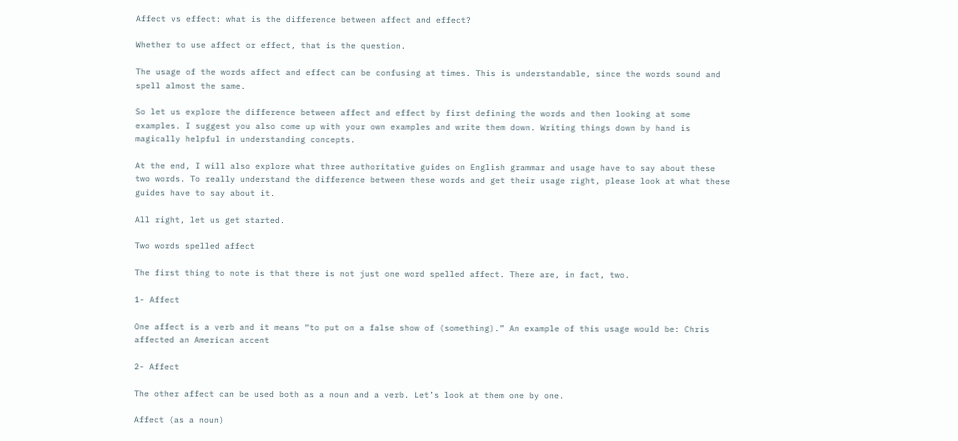Affect vs effect: what is the difference between affect and effect?

Whether to use affect or effect, that is the question.

The usage of the words affect and effect can be confusing at times. This is understandable, since the words sound and spell almost the same.

So let us explore the difference between affect and effect by first defining the words and then looking at some examples. I suggest you also come up with your own examples and write them down. Writing things down by hand is magically helpful in understanding concepts.

At the end, I will also explore what three authoritative guides on English grammar and usage have to say about these two words. To really understand the difference between these words and get their usage right, please look at what these guides have to say about it.

All right, let us get started.

Two words spelled affect

The first thing to note is that there is not just one word spelled affect. There are, in fact, two.

1- Affect

One affect is a verb and it means “to put on a false show of (something).” An example of this usage would be: Chris affected an American accent

2- Affect

The other affect can be used both as a noun and a verb. Let’s look at them one by one.

Affect (as a noun)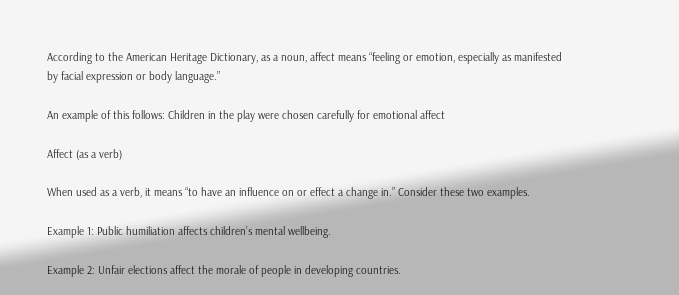According to the American Heritage Dictionary, as a noun, affect means “feeling or emotion, especially as manifested by facial expression or body language.”

An example of this follows: Children in the play were chosen carefully for emotional affect

Affect (as a verb)

When used as a verb, it means “to have an influence on or effect a change in.” Consider these two examples.

Example 1: Public humiliation affects children’s mental wellbeing.

Example 2: Unfair elections affect the morale of people in developing countries.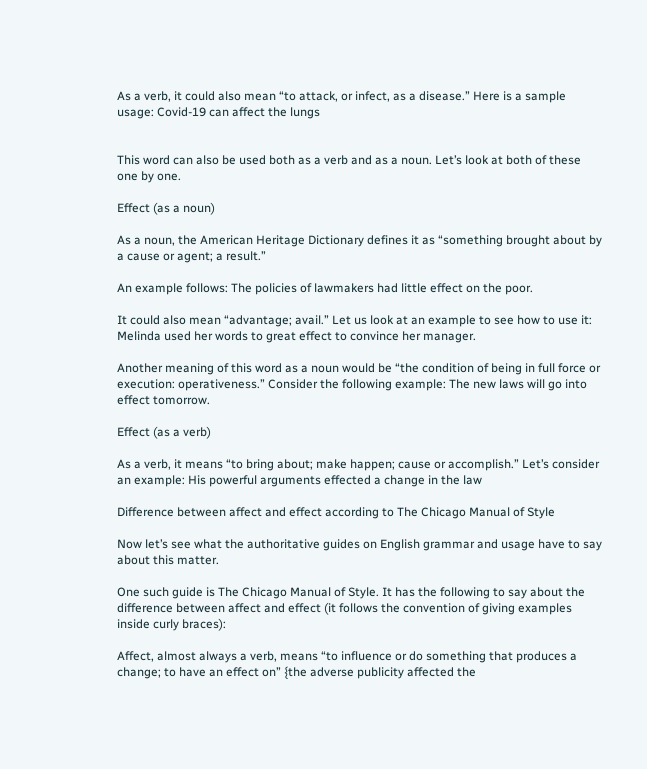As a verb, it could also mean “to attack, or infect, as a disease.” Here is a sample usage: Covid-19 can affect the lungs


This word can also be used both as a verb and as a noun. Let’s look at both of these one by one.

Effect (as a noun)

As a noun, the American Heritage Dictionary defines it as “something brought about by a cause or agent; a result.”

An example follows: The policies of lawmakers had little effect on the poor.

It could also mean “advantage; avail.” Let us look at an example to see how to use it: Melinda used her words to great effect to convince her manager.

Another meaning of this word as a noun would be “the condition of being in full force or execution: operativeness.” Consider the following example: The new laws will go into effect tomorrow.

Effect (as a verb)

As a verb, it means “to bring about; make happen; cause or accomplish.” Let’s consider an example: His powerful arguments effected a change in the law

Difference between affect and effect according to The Chicago Manual of Style

Now let’s see what the authoritative guides on English grammar and usage have to say about this matter.

One such guide is The Chicago Manual of Style. It has the following to say about the difference between affect and effect (it follows the convention of giving examples inside curly braces):

Affect, almost always a verb, means “to influence or do something that produces a change; to have an effect on” {the adverse publicity affected the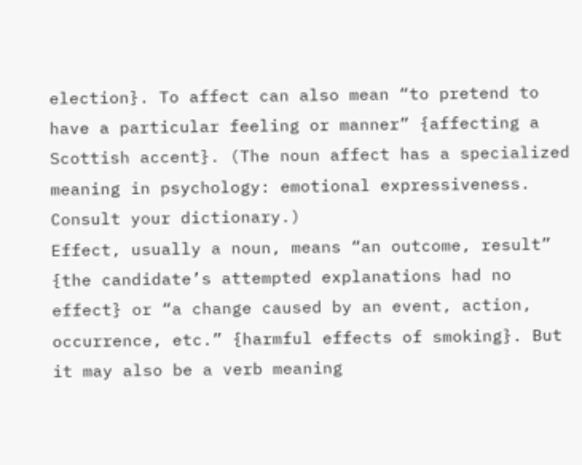election}. To affect can also mean “to pretend to have a particular feeling or manner” {affecting a Scottish accent}. (The noun affect has a specialized meaning in psychology: emotional expressiveness. Consult your dictionary.)
Effect, usually a noun, means “an outcome, result” {the candidate’s attempted explanations had no effect} or “a change caused by an event, action, occurrence, etc.” {harmful effects of smoking}. But it may also be a verb meaning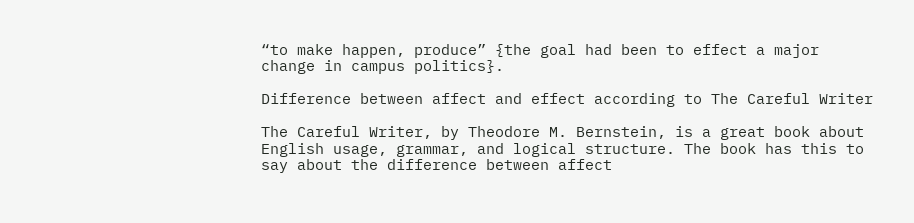“to make happen, produce” {the goal had been to effect a major change in campus politics}.

Difference between affect and effect according to The Careful Writer

The Careful Writer, by Theodore M. Bernstein, is a great book about English usage, grammar, and logical structure. The book has this to say about the difference between affect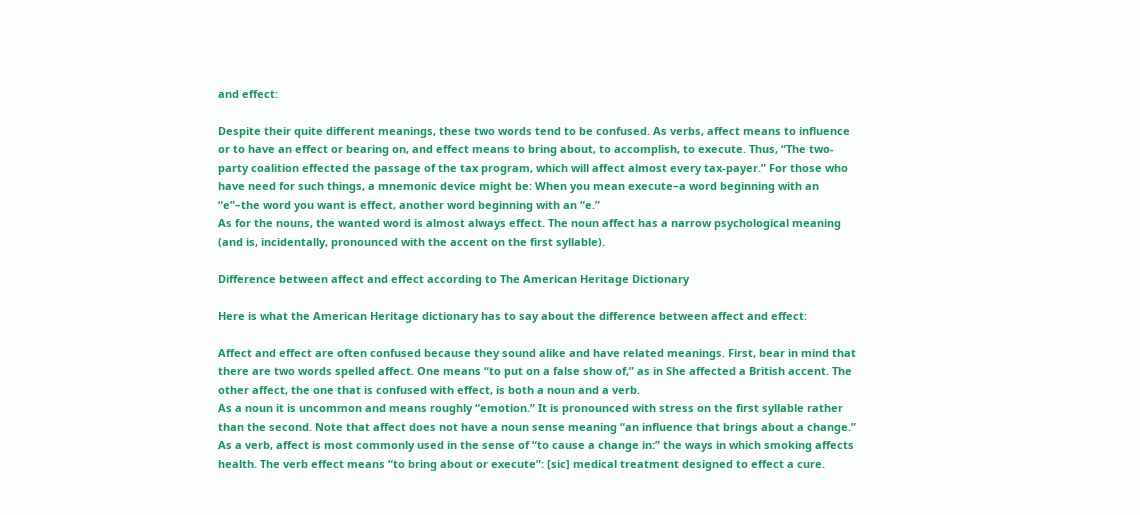and effect:

Despite their quite different meanings, these two words tend to be confused. As verbs, affect means to influence or to have an effect or bearing on, and effect means to bring about, to accomplish, to execute. Thus, “The two-party coalition effected the passage of the tax program, which will affect almost every tax-payer.” For those who have need for such things, a mnemonic device might be: When you mean execute–a word beginning with an “e”–the word you want is effect, another word beginning with an “e.”
As for the nouns, the wanted word is almost always effect. The noun affect has a narrow psychological meaning (and is, incidentally, pronounced with the accent on the first syllable).

Difference between affect and effect according to The American Heritage Dictionary

Here is what the American Heritage dictionary has to say about the difference between affect and effect:

Affect and effect are often confused because they sound alike and have related meanings. First, bear in mind that there are two words spelled affect. One means “to put on a false show of,” as in She affected a British accent. The other affect, the one that is confused with effect, is both a noun and a verb.
As a noun it is uncommon and means roughly “emotion.” It is pronounced with stress on the first syllable rather than the second. Note that affect does not have a noun sense meaning “an influence that brings about a change.”
As a verb, affect is most commonly used in the sense of “to cause a change in:” the ways in which smoking affects health. The verb effect means “to bring about or execute”: [sic] medical treatment designed to effect a cure.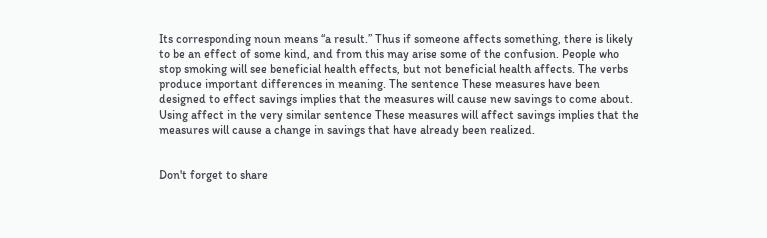Its corresponding noun means “a result.” Thus if someone affects something, there is likely to be an effect of some kind, and from this may arise some of the confusion. People who stop smoking will see beneficial health effects, but not beneficial health affects. The verbs produce important differences in meaning. The sentence These measures have been designed to effect savings implies that the measures will cause new savings to come about. Using affect in the very similar sentence These measures will affect savings implies that the measures will cause a change in savings that have already been realized.


Don't forget to share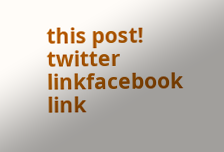this post!
twitter linkfacebook link